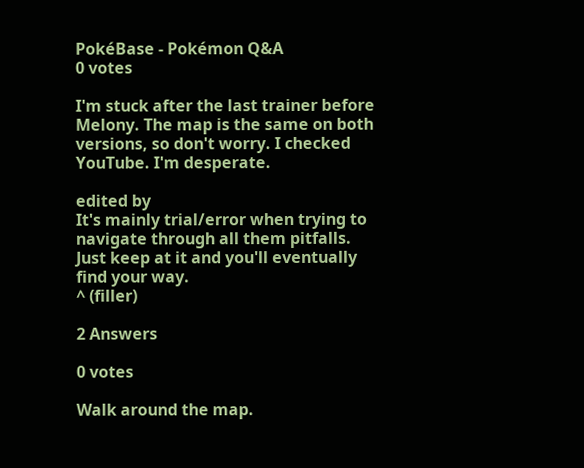PokéBase - Pokémon Q&A
0 votes

I'm stuck after the last trainer before Melony. The map is the same on both versions, so don't worry. I checked YouTube. I'm desperate.

edited by
It's mainly trial/error when trying to navigate through all them pitfalls. Just keep at it and you'll eventually find your way.
^ (filler)

2 Answers

0 votes

Walk around the map.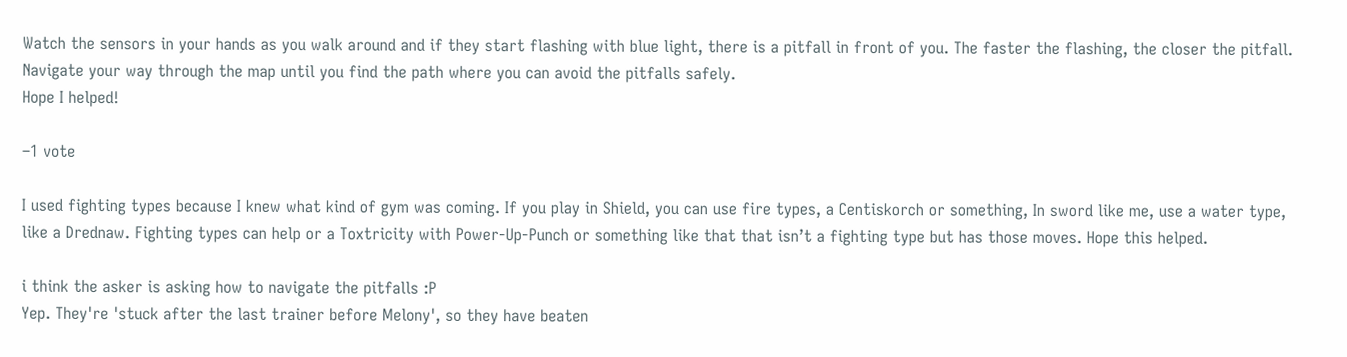Watch the sensors in your hands as you walk around and if they start flashing with blue light, there is a pitfall in front of you. The faster the flashing, the closer the pitfall.
Navigate your way through the map until you find the path where you can avoid the pitfalls safely.
Hope I helped!

–1 vote

I used fighting types because I knew what kind of gym was coming. If you play in Shield, you can use fire types, a Centiskorch or something, In sword like me, use a water type, like a Drednaw. Fighting types can help or a Toxtricity with Power-Up-Punch or something like that that isn’t a fighting type but has those moves. Hope this helped.

i think the asker is asking how to navigate the pitfalls :P
Yep. They're 'stuck after the last trainer before Melony', so they have beaten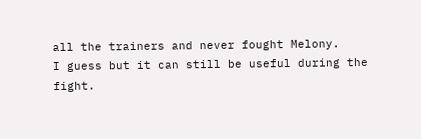all the trainers and never fought Melony.
I guess but it can still be useful during the fight.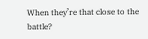When they’re that close to the battle?